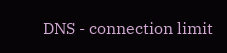DNS - connection limit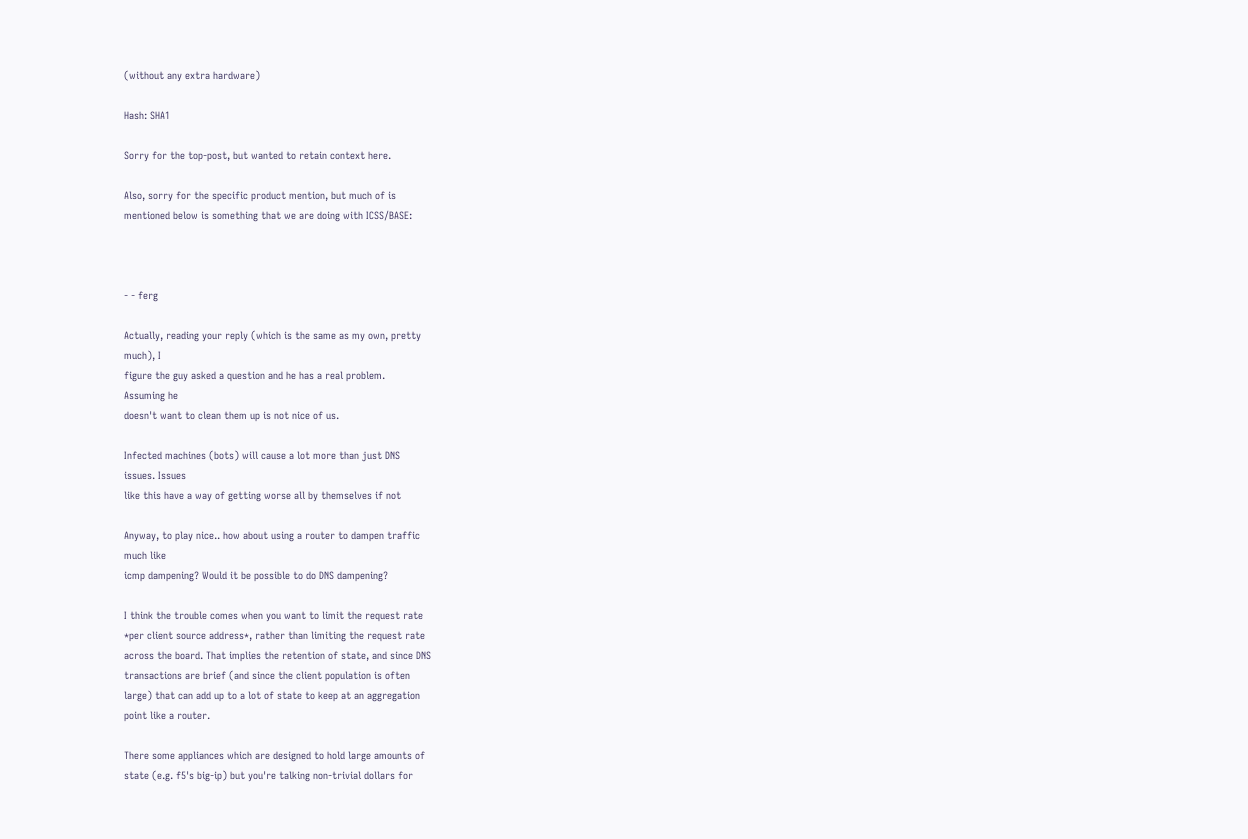(without any extra hardware)

Hash: SHA1

Sorry for the top-post, but wanted to retain context here.

Also, sorry for the specific product mention, but much of is
mentioned below is something that we are doing with ICSS/BASE:



- - ferg

Actually, reading your reply (which is the same as my own, pretty
much), I
figure the guy asked a question and he has a real problem.
Assuming he
doesn't want to clean them up is not nice of us.

Infected machines (bots) will cause a lot more than just DNS
issues. Issues
like this have a way of getting worse all by themselves if not

Anyway, to play nice.. how about using a router to dampen traffic
much like
icmp dampening? Would it be possible to do DNS dampening?

I think the trouble comes when you want to limit the request rate
*per client source address*, rather than limiting the request rate
across the board. That implies the retention of state, and since DNS
transactions are brief (and since the client population is often
large) that can add up to a lot of state to keep at an aggregation
point like a router.

There some appliances which are designed to hold large amounts of
state (e.g. f5's big-ip) but you're talking non-trivial dollars for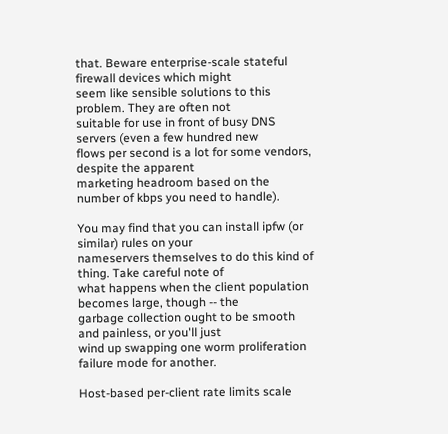that. Beware enterprise-scale stateful firewall devices which might
seem like sensible solutions to this problem. They are often not
suitable for use in front of busy DNS servers (even a few hundred new
flows per second is a lot for some vendors, despite the apparent
marketing headroom based on the number of kbps you need to handle).

You may find that you can install ipfw (or similar) rules on your
nameservers themselves to do this kind of thing. Take careful note of
what happens when the client population becomes large, though -- the
garbage collection ought to be smooth and painless, or you'll just
wind up swapping one worm proliferation failure mode for another.

Host-based per-client rate limits scale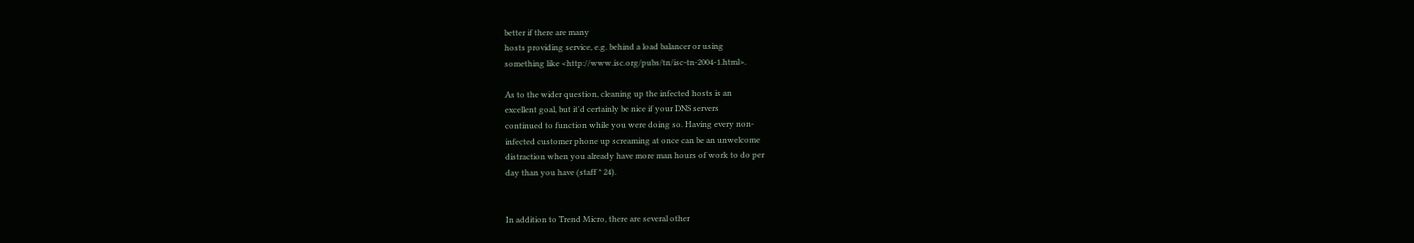better if there are many
hosts providing service, e.g. behind a load balancer or using
something like <http://www.isc.org/pubs/tn/isc-tn-2004-1.html>.

As to the wider question, cleaning up the infected hosts is an
excellent goal, but it'd certainly be nice if your DNS servers
continued to function while you were doing so. Having every non-
infected customer phone up screaming at once can be an unwelcome
distraction when you already have more man hours of work to do per
day than you have (staff * 24).


In addition to Trend Micro, there are several other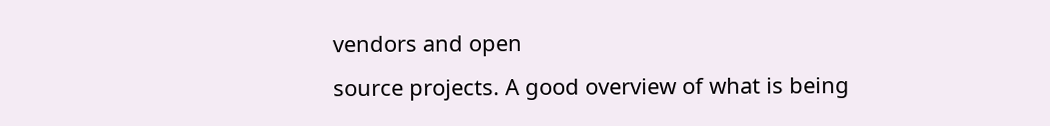vendors and open
source projects. A good overview of what is being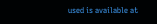used is available at